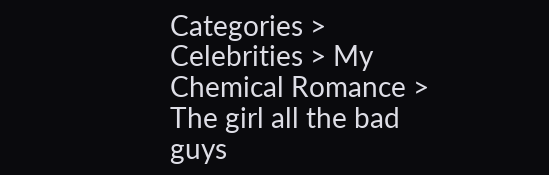Categories > Celebrities > My Chemical Romance > The girl all the bad guys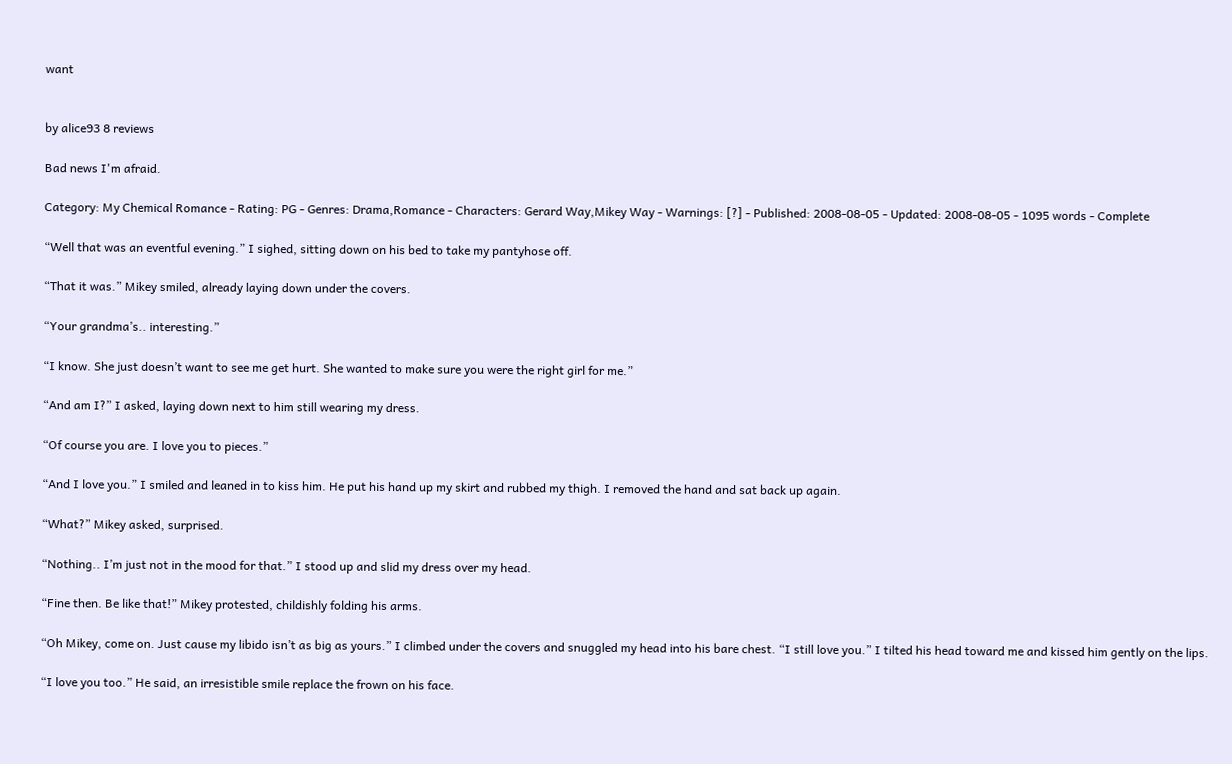want


by alice93 8 reviews

Bad news I'm afraid.

Category: My Chemical Romance - Rating: PG - Genres: Drama,Romance - Characters: Gerard Way,Mikey Way - Warnings: [?] - Published: 2008-08-05 - Updated: 2008-08-05 - 1095 words - Complete

“Well that was an eventful evening.” I sighed, sitting down on his bed to take my pantyhose off.

“That it was.” Mikey smiled, already laying down under the covers.

“Your grandma’s.. interesting.”

“I know. She just doesn’t want to see me get hurt. She wanted to make sure you were the right girl for me.”

“And am I?” I asked, laying down next to him still wearing my dress.

“Of course you are. I love you to pieces.”

“And I love you.” I smiled and leaned in to kiss him. He put his hand up my skirt and rubbed my thigh. I removed the hand and sat back up again.

“What?” Mikey asked, surprised.

“Nothing.. I’m just not in the mood for that.” I stood up and slid my dress over my head.

“Fine then. Be like that!” Mikey protested, childishly folding his arms.

“Oh Mikey, come on. Just cause my libido isn’t as big as yours.” I climbed under the covers and snuggled my head into his bare chest. “I still love you.” I tilted his head toward me and kissed him gently on the lips.

“I love you too.” He said, an irresistible smile replace the frown on his face.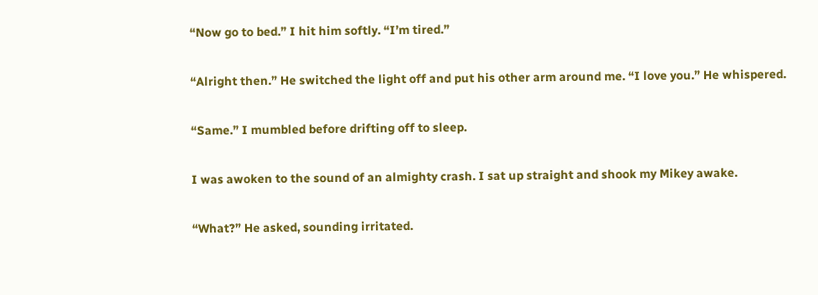“Now go to bed.” I hit him softly. “I’m tired.”

“Alright then.” He switched the light off and put his other arm around me. “I love you.” He whispered.

“Same.” I mumbled before drifting off to sleep.

I was awoken to the sound of an almighty crash. I sat up straight and shook my Mikey awake.

“What?” He asked, sounding irritated.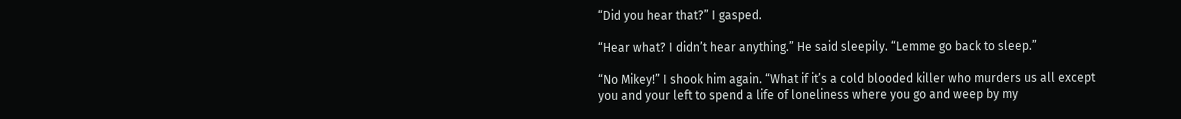“Did you hear that?” I gasped.

“Hear what? I didn’t hear anything.” He said sleepily. “Lemme go back to sleep.”

“No Mikey!” I shook him again. “What if it’s a cold blooded killer who murders us all except you and your left to spend a life of loneliness where you go and weep by my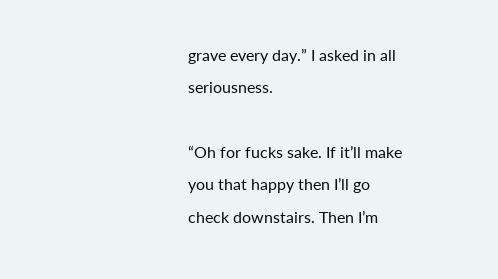grave every day.” I asked in all seriousness.

“Oh for fucks sake. If it’ll make you that happy then I’ll go check downstairs. Then I’m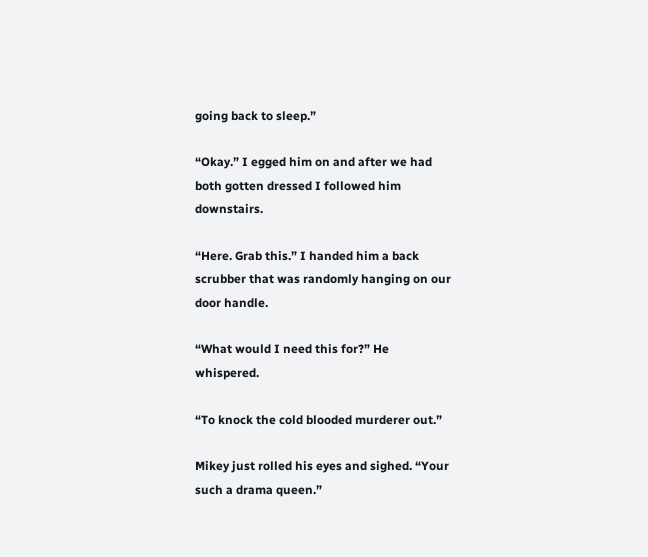going back to sleep.”

“Okay.” I egged him on and after we had both gotten dressed I followed him downstairs.

“Here. Grab this.” I handed him a back scrubber that was randomly hanging on our door handle.

“What would I need this for?” He whispered.

“To knock the cold blooded murderer out.”

Mikey just rolled his eyes and sighed. “Your such a drama queen.”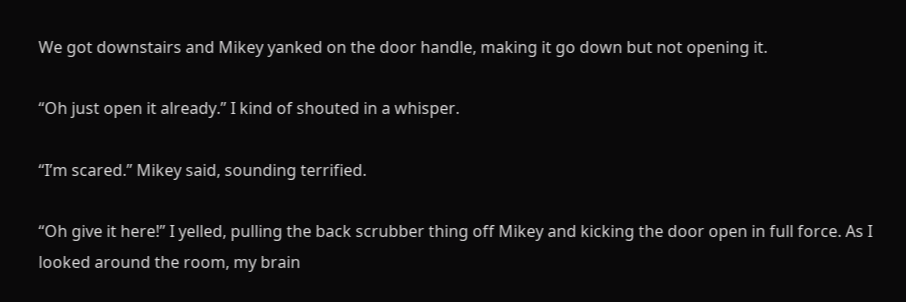We got downstairs and Mikey yanked on the door handle, making it go down but not opening it.

“Oh just open it already.” I kind of shouted in a whisper.

“I’m scared.” Mikey said, sounding terrified.

“Oh give it here!” I yelled, pulling the back scrubber thing off Mikey and kicking the door open in full force. As I looked around the room, my brain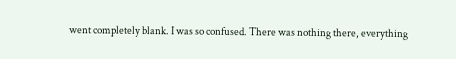went completely blank. I was so confused. There was nothing there, everything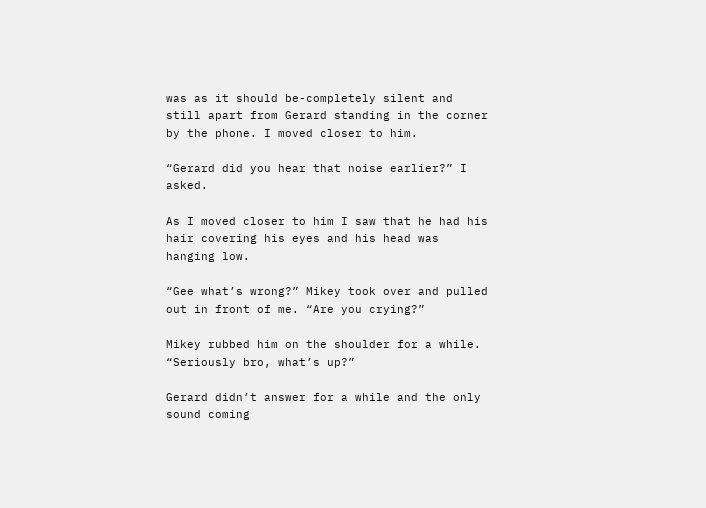was as it should be-completely silent and still apart from Gerard standing in the corner by the phone. I moved closer to him.

“Gerard did you hear that noise earlier?” I asked.

As I moved closer to him I saw that he had his hair covering his eyes and his head was hanging low.

“Gee what’s wrong?” Mikey took over and pulled out in front of me. “Are you crying?”

Mikey rubbed him on the shoulder for a while. “Seriously bro, what’s up?”

Gerard didn’t answer for a while and the only sound coming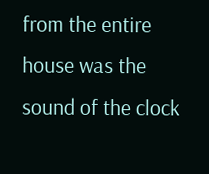from the entire house was the sound of the clock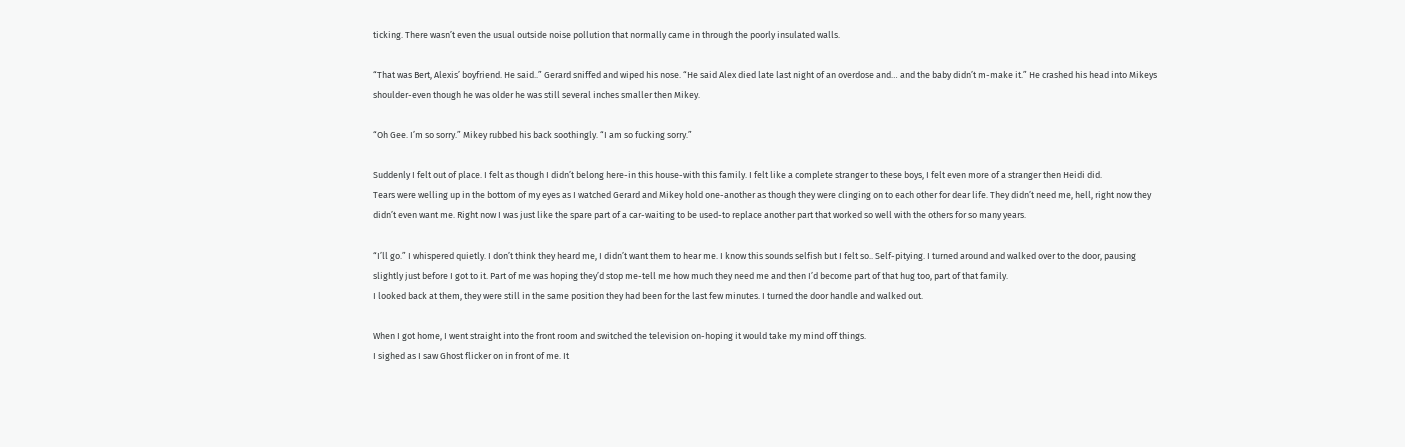ticking. There wasn’t even the usual outside noise pollution that normally came in through the poorly insulated walls.

“That was Bert, Alexis’ boyfriend. He said..” Gerard sniffed and wiped his nose. “He said Alex died late last night of an overdose and… and the baby didn’t m-make it.” He crashed his head into Mikeys shoulder-even though he was older he was still several inches smaller then Mikey.

“Oh Gee. I’m so sorry.” Mikey rubbed his back soothingly. “I am so fucking sorry.”

Suddenly I felt out of place. I felt as though I didn’t belong here-in this house-with this family. I felt like a complete stranger to these boys, I felt even more of a stranger then Heidi did.
Tears were welling up in the bottom of my eyes as I watched Gerard and Mikey hold one-another as though they were clinging on to each other for dear life. They didn’t need me, hell, right now they didn’t even want me. Right now I was just like the spare part of a car-waiting to be used-to replace another part that worked so well with the others for so many years.

“I’ll go.” I whispered quietly. I don’t think they heard me, I didn’t want them to hear me. I know this sounds selfish but I felt so.. Self-pitying. I turned around and walked over to the door, pausing slightly just before I got to it. Part of me was hoping they’d stop me-tell me how much they need me and then I’d become part of that hug too, part of that family.
I looked back at them, they were still in the same position they had been for the last few minutes. I turned the door handle and walked out.

When I got home, I went straight into the front room and switched the television on-hoping it would take my mind off things.
I sighed as I saw Ghost flicker on in front of me. It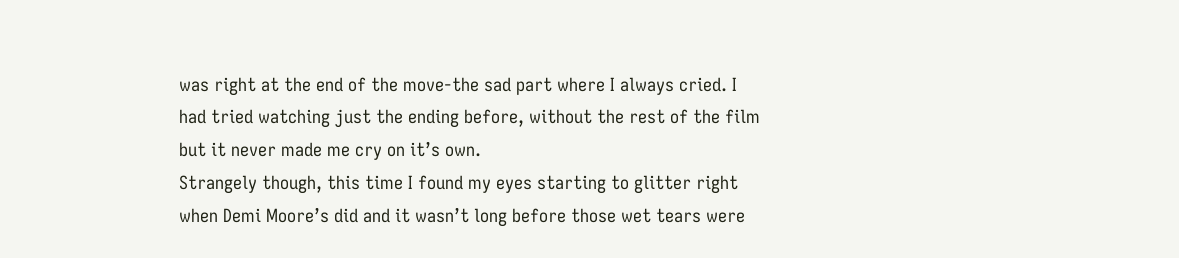was right at the end of the move-the sad part where I always cried. I had tried watching just the ending before, without the rest of the film but it never made me cry on it’s own.
Strangely though, this time I found my eyes starting to glitter right when Demi Moore’s did and it wasn’t long before those wet tears were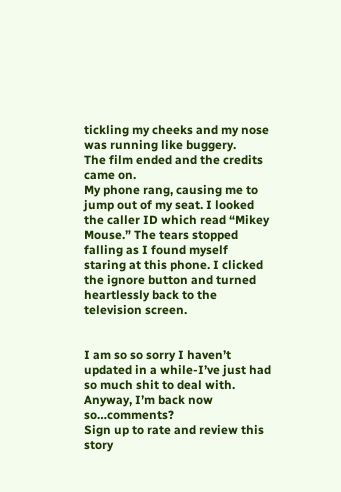tickling my cheeks and my nose was running like buggery.
The film ended and the credits came on.
My phone rang, causing me to jump out of my seat. I looked the caller ID which read “Mikey Mouse.” The tears stopped falling as I found myself staring at this phone. I clicked the ignore button and turned heartlessly back to the television screen.


I am so so sorry I haven’t updated in a while-I’ve just had so much shit to deal with.
Anyway, I’m back now so…comments?
Sign up to rate and review this story